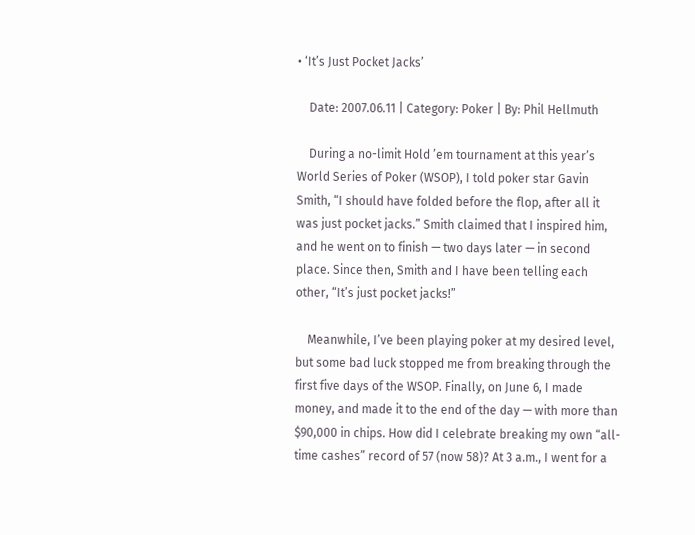• ‘It’s Just Pocket Jacks’

    Date: 2007.06.11 | Category: Poker | By: Phil Hellmuth

    During a no-limit Hold ’em tournament at this year’s World Series of Poker (WSOP), I told poker star Gavin Smith, “I should have folded before the flop, after all it was just pocket jacks.” Smith claimed that I inspired him, and he went on to finish — two days later — in second place. Since then, Smith and I have been telling each other, “It’s just pocket jacks!”

    Meanwhile, I’ve been playing poker at my desired level, but some bad luck stopped me from breaking through the first five days of the WSOP. Finally, on June 6, I made money, and made it to the end of the day — with more than $90,000 in chips. How did I celebrate breaking my own “all-time cashes” record of 57 (now 58)? At 3 a.m., I went for a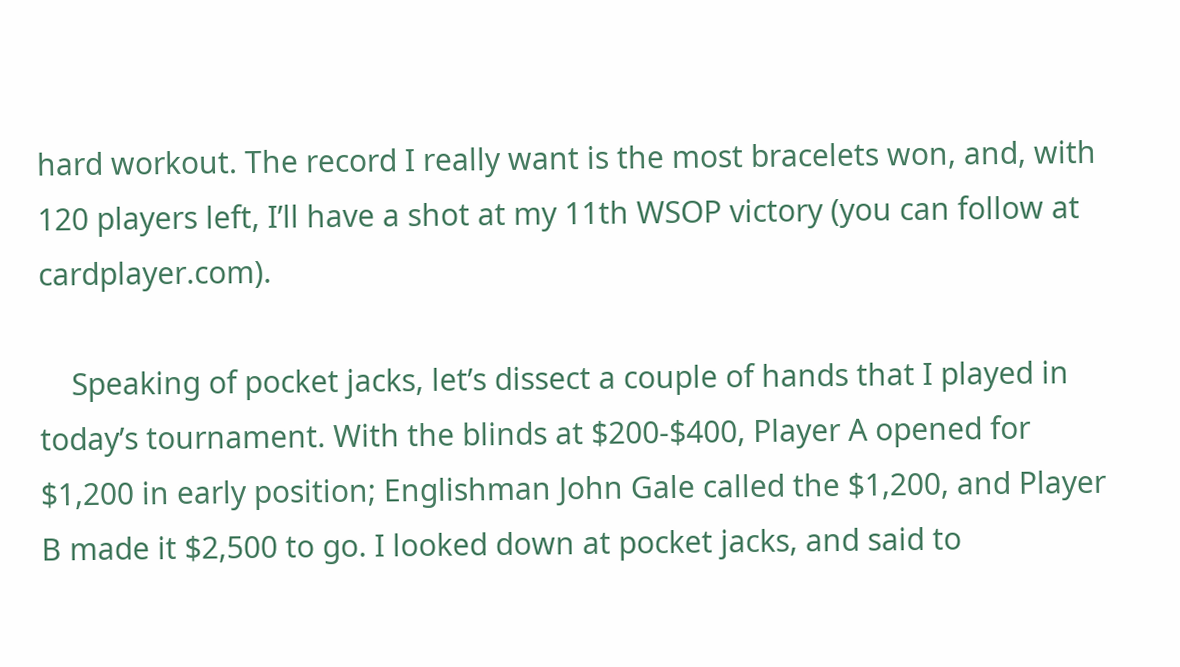hard workout. The record I really want is the most bracelets won, and, with 120 players left, I’ll have a shot at my 11th WSOP victory (you can follow at cardplayer.com).

    Speaking of pocket jacks, let’s dissect a couple of hands that I played in today’s tournament. With the blinds at $200-$400, Player A opened for $1,200 in early position; Englishman John Gale called the $1,200, and Player B made it $2,500 to go. I looked down at pocket jacks, and said to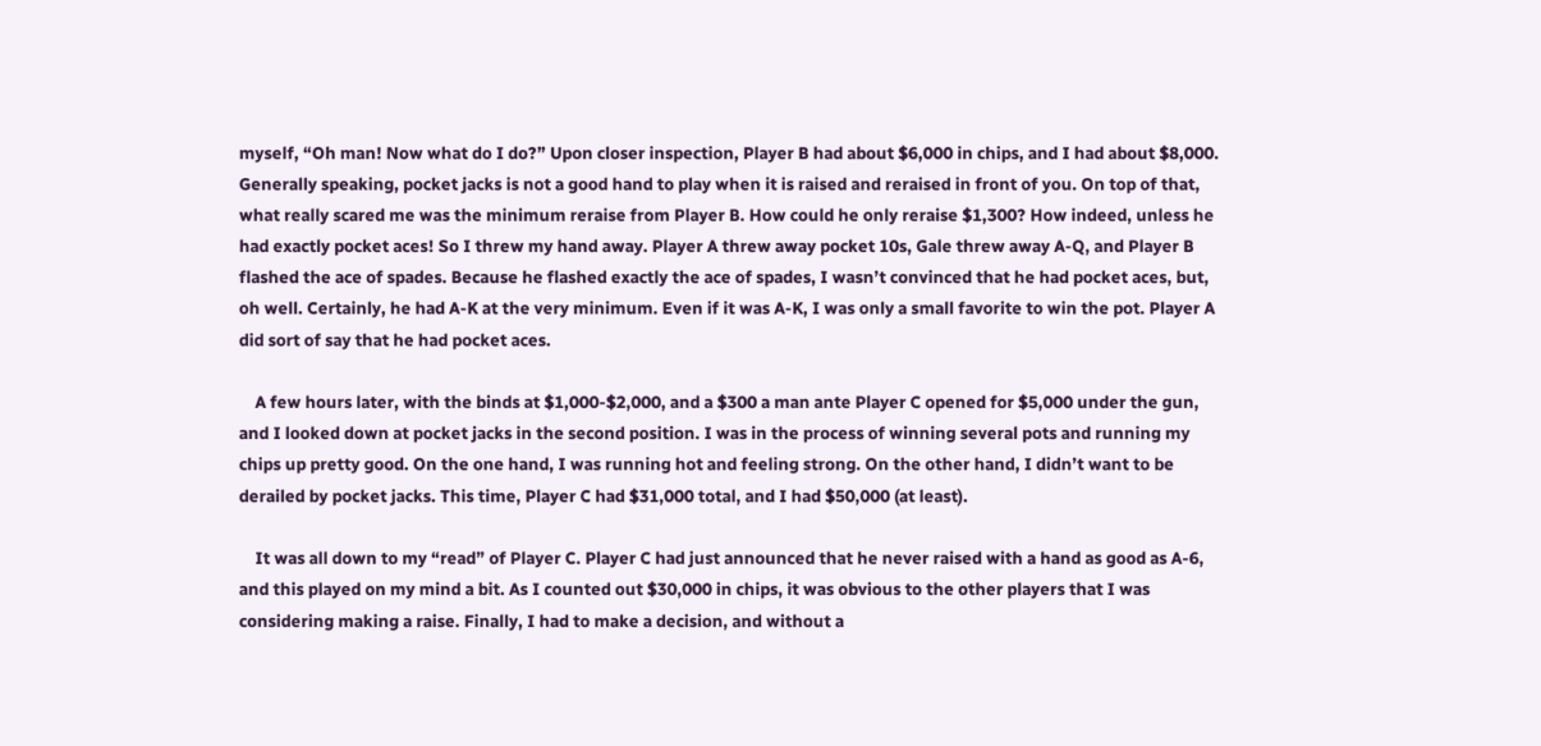myself, “Oh man! Now what do I do?” Upon closer inspection, Player B had about $6,000 in chips, and I had about $8,000. Generally speaking, pocket jacks is not a good hand to play when it is raised and reraised in front of you. On top of that, what really scared me was the minimum reraise from Player B. How could he only reraise $1,300? How indeed, unless he had exactly pocket aces! So I threw my hand away. Player A threw away pocket 10s, Gale threw away A-Q, and Player B flashed the ace of spades. Because he flashed exactly the ace of spades, I wasn’t convinced that he had pocket aces, but, oh well. Certainly, he had A-K at the very minimum. Even if it was A-K, I was only a small favorite to win the pot. Player A did sort of say that he had pocket aces.

    A few hours later, with the binds at $1,000-$2,000, and a $300 a man ante Player C opened for $5,000 under the gun, and I looked down at pocket jacks in the second position. I was in the process of winning several pots and running my chips up pretty good. On the one hand, I was running hot and feeling strong. On the other hand, I didn’t want to be derailed by pocket jacks. This time, Player C had $31,000 total, and I had $50,000 (at least).

    It was all down to my “read” of Player C. Player C had just announced that he never raised with a hand as good as A-6, and this played on my mind a bit. As I counted out $30,000 in chips, it was obvious to the other players that I was considering making a raise. Finally, I had to make a decision, and without a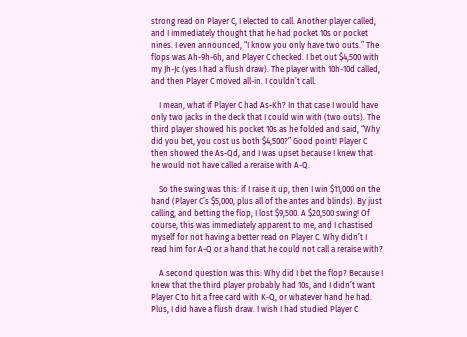strong read on Player C, I elected to call. Another player called, and I immediately thought that he had pocket 10s or pocket nines. I even announced, “I know you only have two outs.” The flops was Ah-9h-6h, and Player C checked. I bet out $4,500 with my Jh-Jc (yes I had a flush draw). The player with 10h-10d called, and then Player C moved all-in. I couldn’t call.

    I mean, what if Player C had As-Kh? In that case I would have only two jacks in the deck that I could win with (two outs). The third player showed his pocket 10s as he folded and said, “Why did you bet, you cost us both $4,500?” Good point! Player C then showed the As-Qd, and I was upset because I knew that he would not have called a reraise with A-Q.

    So the swing was this: if I raise it up, then I win $11,000 on the hand (Player C’s $5,000, plus all of the antes and blinds). By just calling, and betting the flop, I lost $9,500. A $20,500 swing! Of course, this was immediately apparent to me, and I chastised myself for not having a better read on Player C. Why didn’t I read him for A-Q or a hand that he could not call a reraise with?

    A second question was this: Why did I bet the flop? Because I knew that the third player probably had 10s, and I didn’t want Player C to hit a free card with K-Q, or whatever hand he had. Plus, I did have a flush draw. I wish I had studied Player C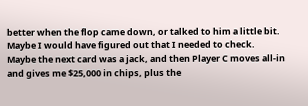better when the flop came down, or talked to him a little bit. Maybe I would have figured out that I needed to check. Maybe the next card was a jack, and then Player C moves all-in and gives me $25,000 in chips, plus the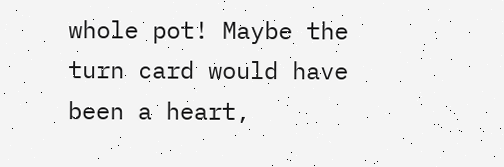whole pot! Maybe the turn card would have been a heart,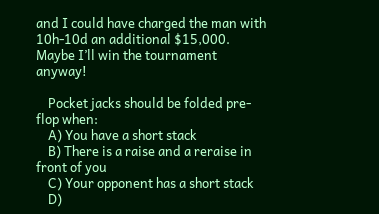and I could have charged the man with 10h-10d an additional $15,000. Maybe I’ll win the tournament anyway!

    Pocket jacks should be folded pre-flop when:
    A) You have a short stack
    B) There is a raise and a reraise in front of you
    C) Your opponent has a short stack
    D)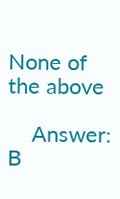None of the above

    Answer: B